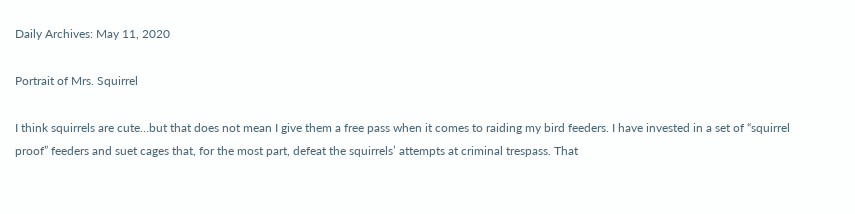Daily Archives: May 11, 2020

Portrait of Mrs. Squirrel

I think squirrels are cute…but that does not mean I give them a free pass when it comes to raiding my bird feeders. I have invested in a set of “squirrel proof” feeders and suet cages that, for the most part, defeat the squirrels’ attempts at criminal trespass. That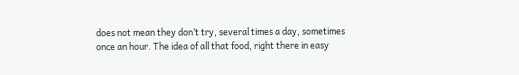does not mean they don’t try, several times a day, sometimes once an hour. The idea of all that food, right there in easy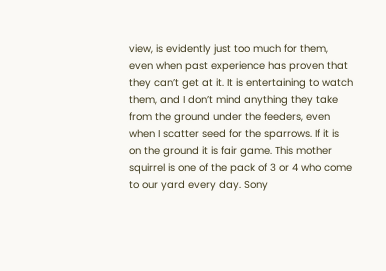view, is evidently just too much for them, even when past experience has proven that they can’t get at it. It is entertaining to watch them, and I don’t mind anything they take from the ground under the feeders, even when I scatter seed for the sparrows. If it is on the ground it is fair game. This mother squirrel is one of the pack of 3 or 4 who come to our yard every day. Sony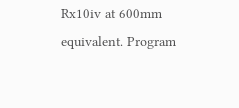Rx10iv at 600mm equivalent. Program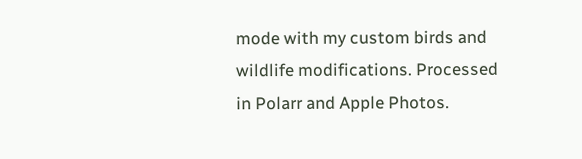mode with my custom birds and wildlife modifications. Processed in Polarr and Apple Photos.